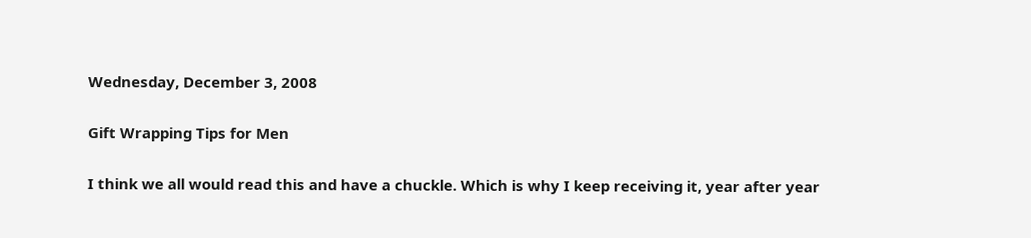Wednesday, December 3, 2008

Gift Wrapping Tips for Men

I think we all would read this and have a chuckle. Which is why I keep receiving it, year after year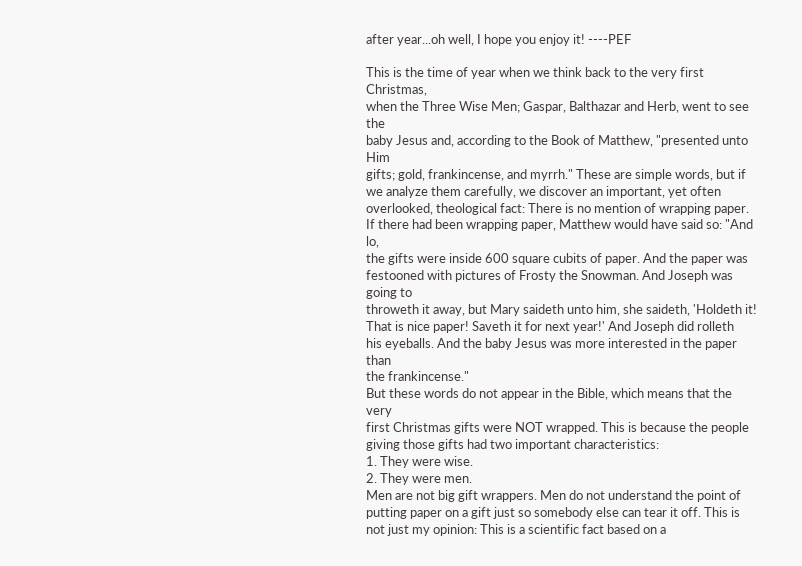after year...oh well, I hope you enjoy it! ----PEF

This is the time of year when we think back to the very first Christmas,
when the Three Wise Men; Gaspar, Balthazar and Herb, went to see the
baby Jesus and, according to the Book of Matthew, "presented unto Him
gifts; gold, frankincense, and myrrh." These are simple words, but if
we analyze them carefully, we discover an important, yet often
overlooked, theological fact: There is no mention of wrapping paper.
If there had been wrapping paper, Matthew would have said so: "And lo,
the gifts were inside 600 square cubits of paper. And the paper was
festooned with pictures of Frosty the Snowman. And Joseph was going to
throweth it away, but Mary saideth unto him, she saideth, 'Holdeth it!
That is nice paper! Saveth it for next year!' And Joseph did rolleth
his eyeballs. And the baby Jesus was more interested in the paper than
the frankincense."
But these words do not appear in the Bible, which means that the very
first Christmas gifts were NOT wrapped. This is because the people
giving those gifts had two important characteristics:
1. They were wise.
2. They were men.
Men are not big gift wrappers. Men do not understand the point of
putting paper on a gift just so somebody else can tear it off. This is
not just my opinion: This is a scientific fact based on a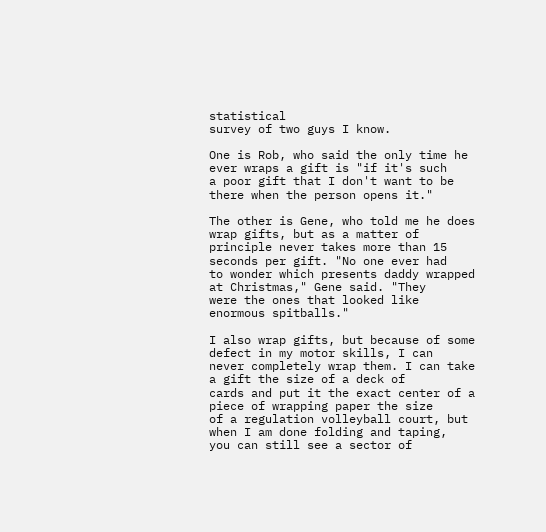statistical
survey of two guys I know.

One is Rob, who said the only time he ever wraps a gift is "if it's such
a poor gift that I don't want to be there when the person opens it."

The other is Gene, who told me he does wrap gifts, but as a matter of
principle never takes more than 15 seconds per gift. "No one ever had
to wonder which presents daddy wrapped at Christmas," Gene said. "They
were the ones that looked like enormous spitballs."

I also wrap gifts, but because of some defect in my motor skills, I can
never completely wrap them. I can take a gift the size of a deck of
cards and put it the exact center of a piece of wrapping paper the size
of a regulation volleyball court, but when I am done folding and taping,
you can still see a sector of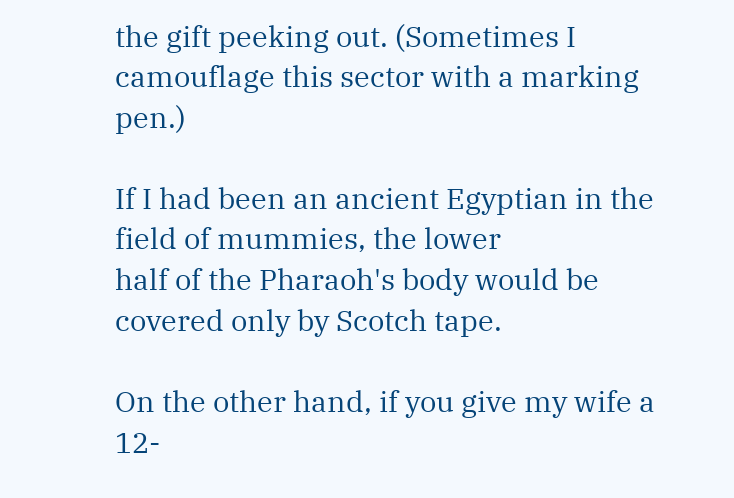the gift peeking out. (Sometimes I
camouflage this sector with a marking pen.)

If I had been an ancient Egyptian in the field of mummies, the lower
half of the Pharaoh's body would be covered only by Scotch tape.

On the other hand, if you give my wife a 12-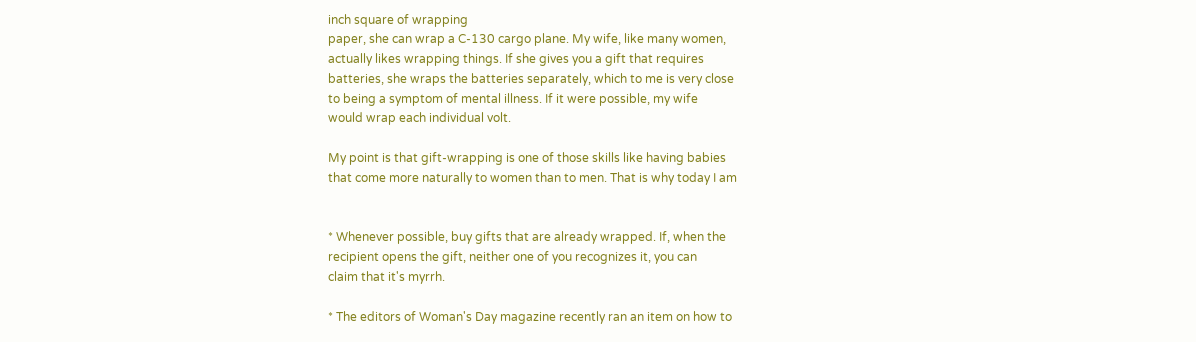inch square of wrapping
paper, she can wrap a C-130 cargo plane. My wife, like many women,
actually likes wrapping things. If she gives you a gift that requires
batteries, she wraps the batteries separately, which to me is very close
to being a symptom of mental illness. If it were possible, my wife
would wrap each individual volt.

My point is that gift-wrapping is one of those skills like having babies
that come more naturally to women than to men. That is why today I am


* Whenever possible, buy gifts that are already wrapped. If, when the
recipient opens the gift, neither one of you recognizes it, you can
claim that it's myrrh.

* The editors of Woman's Day magazine recently ran an item on how to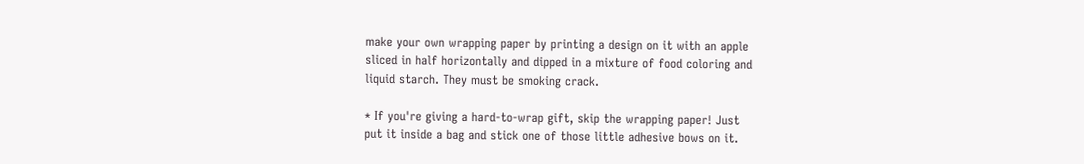make your own wrapping paper by printing a design on it with an apple
sliced in half horizontally and dipped in a mixture of food coloring and
liquid starch. They must be smoking crack.

* If you're giving a hard-to-wrap gift, skip the wrapping paper! Just
put it inside a bag and stick one of those little adhesive bows on it.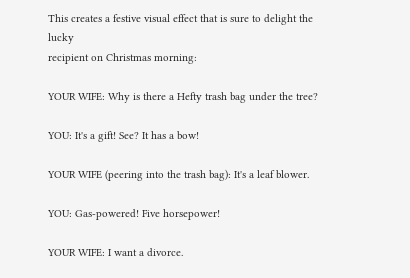This creates a festive visual effect that is sure to delight the lucky
recipient on Christmas morning:

YOUR WIFE: Why is there a Hefty trash bag under the tree?

YOU: It's a gift! See? It has a bow!

YOUR WIFE (peering into the trash bag): It's a leaf blower.

YOU: Gas-powered! Five horsepower!

YOUR WIFE: I want a divorce.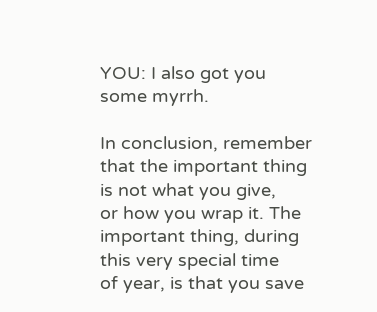YOU: I also got you some myrrh.

In conclusion, remember that the important thing is not what you give,
or how you wrap it. The important thing, during this very special time
of year, is that you save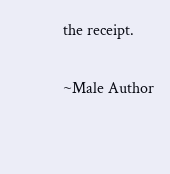the receipt.

~Male Author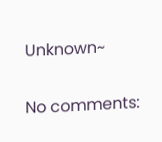Unknown~

No comments: